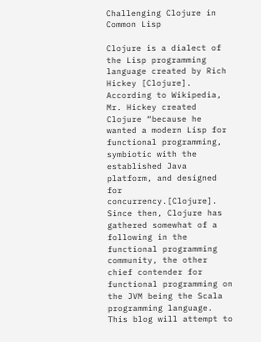Challenging Clojure in Common Lisp

Clojure is a dialect of the Lisp programming language created by Rich Hickey [Clojure]. According to Wikipedia, Mr. Hickey created Clojure “because he wanted a modern Lisp for functional programming, symbiotic with the established Java platform, and designed for concurrency.[Clojure]. Since then, Clojure has gathered somewhat of a following in the functional programming community, the other chief contender for functional programming on the JVM being the Scala programming language. This blog will attempt to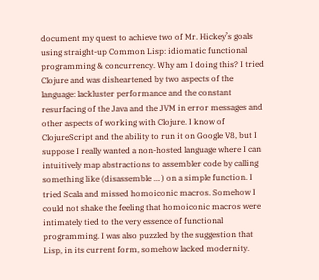document my quest to achieve two of Mr. Hickey’s goals using straight-up Common Lisp: idiomatic functional programming & concurrency. Why am I doing this? I tried Clojure and was disheartened by two aspects of the language: lackluster performance and the constant resurfacing of the Java and the JVM in error messages and other aspects of working with Clojure. I know of ClojureScript and the ability to run it on Google V8, but I suppose I really wanted a non-hosted language where I can intuitively map abstractions to assembler code by calling something like (disassemble … ) on a simple function. I tried Scala and missed homoiconic macros. Somehow I could not shake the feeling that homoiconic macros were intimately tied to the very essence of functional programming. I was also puzzled by the suggestion that Lisp, in its current form, somehow lacked modernity.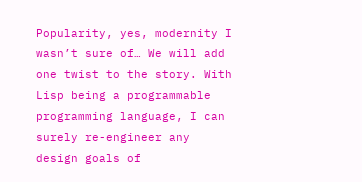Popularity, yes, modernity I wasn’t sure of… We will add one twist to the story. With Lisp being a programmable programming language, I can surely re-engineer any design goals of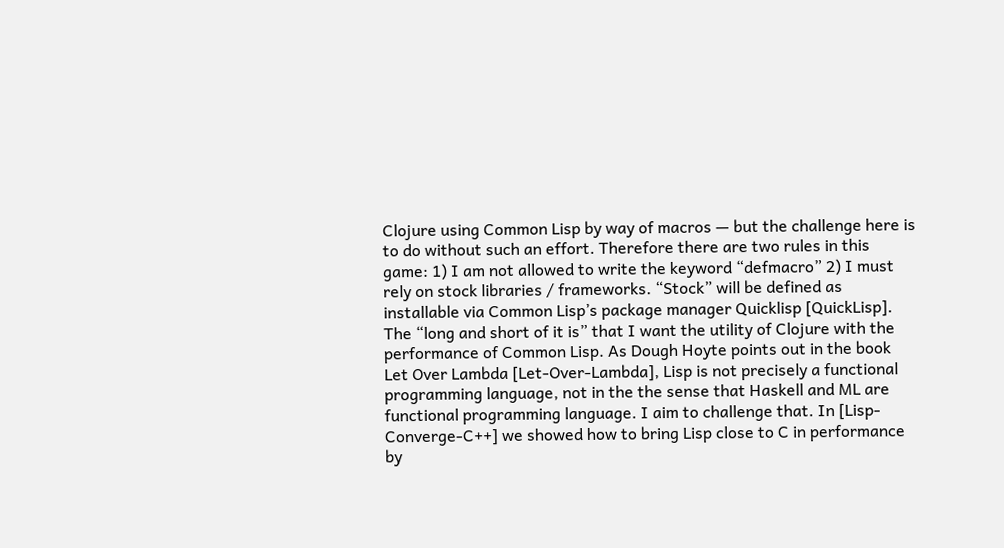Clojure using Common Lisp by way of macros — but the challenge here is to do without such an effort. Therefore there are two rules in this game: 1) I am not allowed to write the keyword “defmacro” 2) I must rely on stock libraries / frameworks. “Stock” will be defined as installable via Common Lisp’s package manager Quicklisp [QuickLisp]. The “long and short of it is” that I want the utility of Clojure with the performance of Common Lisp. As Dough Hoyte points out in the book Let Over Lambda [Let-Over-Lambda], Lisp is not precisely a functional programming language, not in the the sense that Haskell and ML are functional programming language. I aim to challenge that. In [Lisp-Converge-C++] we showed how to bring Lisp close to C in performance by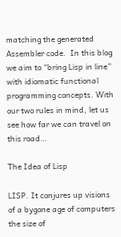matching the generated Assembler code.  In this blog we aim to “bring Lisp in line” with idiomatic functional programming concepts. With our two rules in mind, let us see how far we can travel on this road…

The Idea of Lisp

LISP. It conjures up visions of a bygone age of computers the size of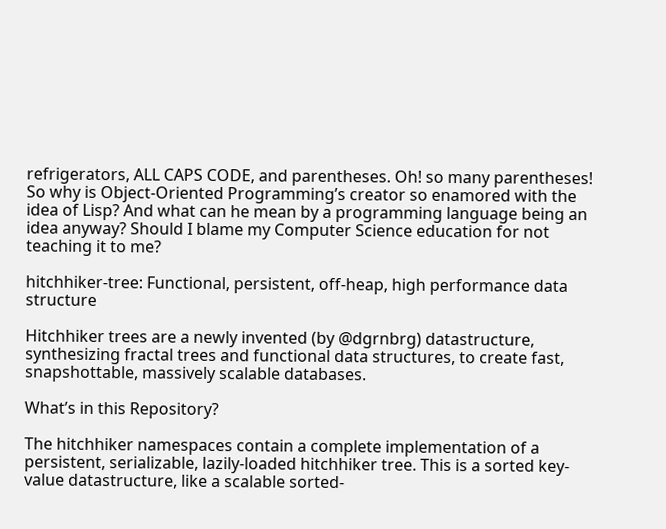refrigerators, ALL CAPS CODE, and parentheses. Oh! so many parentheses! So why is Object-Oriented Programming’s creator so enamored with the idea of Lisp? And what can he mean by a programming language being an idea anyway? Should I blame my Computer Science education for not teaching it to me?

hitchhiker-tree: Functional, persistent, off-heap, high performance data structure

Hitchhiker trees are a newly invented (by @dgrnbrg) datastructure, synthesizing fractal trees and functional data structures, to create fast, snapshottable, massively scalable databases.

What’s in this Repository?

The hitchhiker namespaces contain a complete implementation of a persistent, serializable, lazily-loaded hitchhiker tree. This is a sorted key-value datastructure, like a scalable sorted-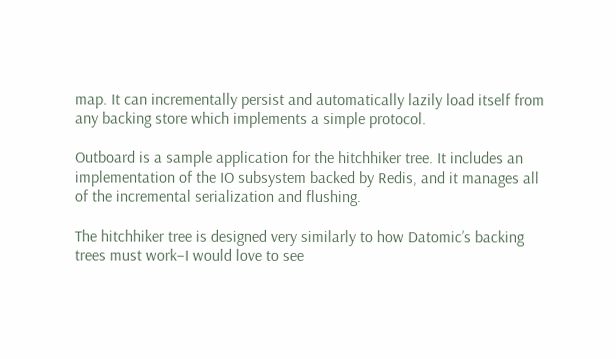map. It can incrementally persist and automatically lazily load itself from any backing store which implements a simple protocol.

Outboard is a sample application for the hitchhiker tree. It includes an implementation of the IO subsystem backed by Redis, and it manages all of the incremental serialization and flushing.

The hitchhiker tree is designed very similarly to how Datomic’s backing trees must work–I would love to see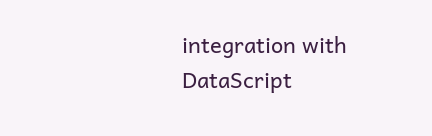integration with DataScript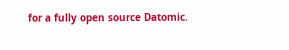for a fully open source Datomic.